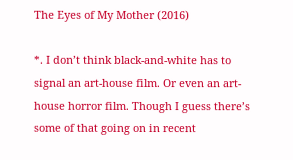The Eyes of My Mother (2016)

*. I don’t think black-and-white has to signal an art-house film. Or even an art-house horror film. Though I guess there’s some of that going on in recent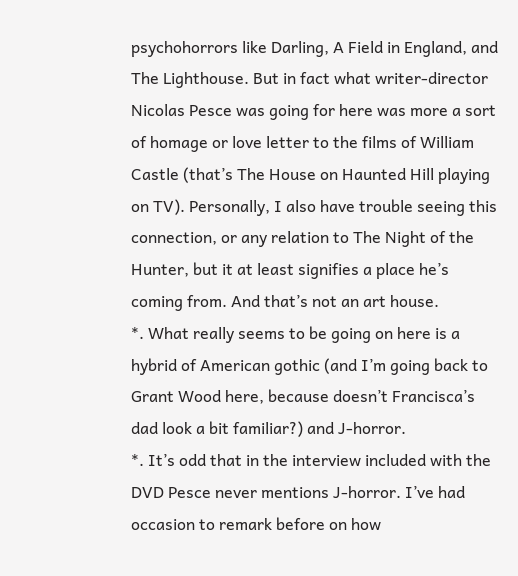psychohorrors like Darling, A Field in England, and The Lighthouse. But in fact what writer-director Nicolas Pesce was going for here was more a sort of homage or love letter to the films of William Castle (that’s The House on Haunted Hill playing on TV). Personally, I also have trouble seeing this connection, or any relation to The Night of the Hunter, but it at least signifies a place he’s coming from. And that’s not an art house.
*. What really seems to be going on here is a hybrid of American gothic (and I’m going back to Grant Wood here, because doesn’t Francisca’s dad look a bit familiar?) and J-horror.
*. It’s odd that in the interview included with the DVD Pesce never mentions J-horror. I’ve had occasion to remark before on how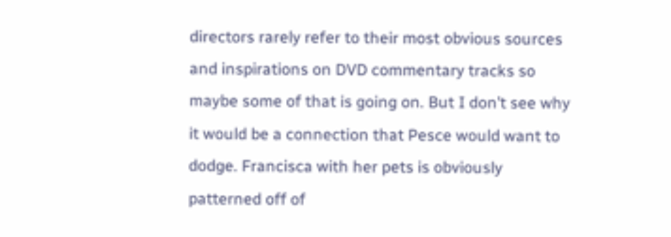directors rarely refer to their most obvious sources and inspirations on DVD commentary tracks so maybe some of that is going on. But I don’t see why it would be a connection that Pesce would want to dodge. Francisca with her pets is obviously patterned off of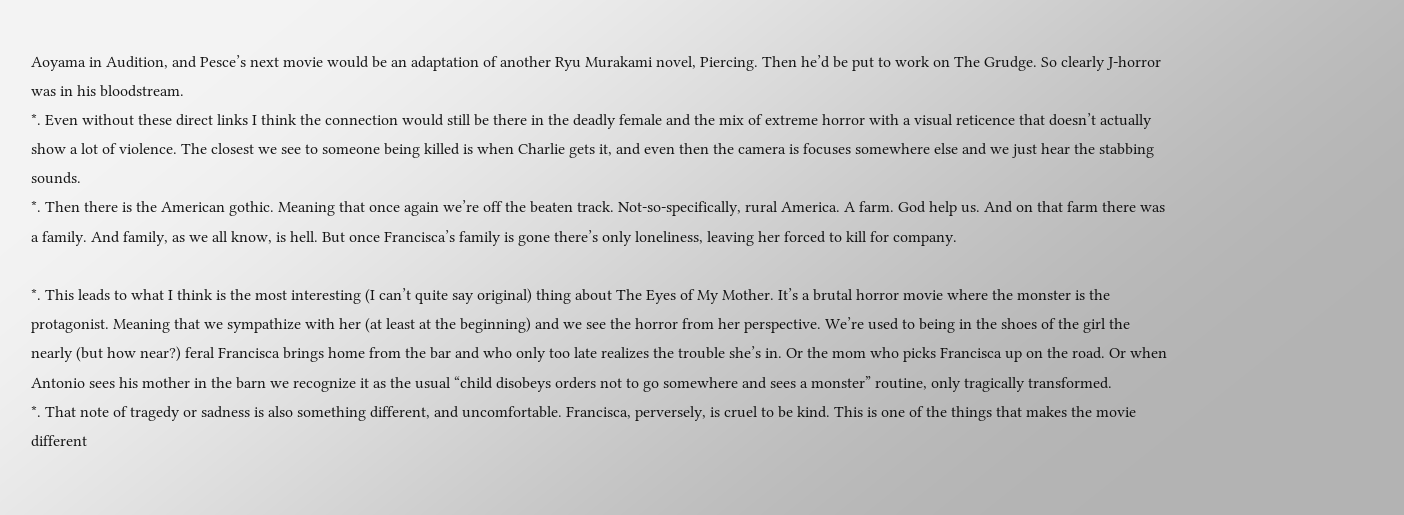Aoyama in Audition, and Pesce’s next movie would be an adaptation of another Ryu Murakami novel, Piercing. Then he’d be put to work on The Grudge. So clearly J-horror was in his bloodstream.
*. Even without these direct links I think the connection would still be there in the deadly female and the mix of extreme horror with a visual reticence that doesn’t actually show a lot of violence. The closest we see to someone being killed is when Charlie gets it, and even then the camera is focuses somewhere else and we just hear the stabbing sounds.
*. Then there is the American gothic. Meaning that once again we’re off the beaten track. Not-so-specifically, rural America. A farm. God help us. And on that farm there was a family. And family, as we all know, is hell. But once Francisca’s family is gone there’s only loneliness, leaving her forced to kill for company.

*. This leads to what I think is the most interesting (I can’t quite say original) thing about The Eyes of My Mother. It’s a brutal horror movie where the monster is the protagonist. Meaning that we sympathize with her (at least at the beginning) and we see the horror from her perspective. We’re used to being in the shoes of the girl the nearly (but how near?) feral Francisca brings home from the bar and who only too late realizes the trouble she’s in. Or the mom who picks Francisca up on the road. Or when Antonio sees his mother in the barn we recognize it as the usual “child disobeys orders not to go somewhere and sees a monster” routine, only tragically transformed.
*. That note of tragedy or sadness is also something different, and uncomfortable. Francisca, perversely, is cruel to be kind. This is one of the things that makes the movie different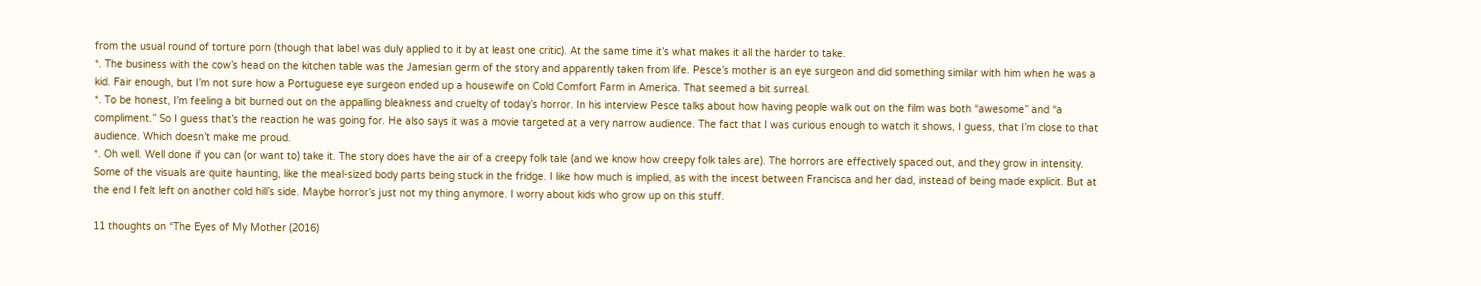from the usual round of torture porn (though that label was duly applied to it by at least one critic). At the same time it’s what makes it all the harder to take.
*. The business with the cow’s head on the kitchen table was the Jamesian germ of the story and apparently taken from life. Pesce’s mother is an eye surgeon and did something similar with him when he was a kid. Fair enough, but I’m not sure how a Portuguese eye surgeon ended up a housewife on Cold Comfort Farm in America. That seemed a bit surreal.
*. To be honest, I’m feeling a bit burned out on the appalling bleakness and cruelty of today’s horror. In his interview Pesce talks about how having people walk out on the film was both “awesome” and “a compliment.” So I guess that’s the reaction he was going for. He also says it was a movie targeted at a very narrow audience. The fact that I was curious enough to watch it shows, I guess, that I’m close to that audience. Which doesn’t make me proud.
*. Oh well. Well done if you can (or want to) take it. The story does have the air of a creepy folk tale (and we know how creepy folk tales are). The horrors are effectively spaced out, and they grow in intensity. Some of the visuals are quite haunting, like the meal-sized body parts being stuck in the fridge. I like how much is implied, as with the incest between Francisca and her dad, instead of being made explicit. But at the end I felt left on another cold hill’s side. Maybe horror’s just not my thing anymore. I worry about kids who grow up on this stuff.

11 thoughts on “The Eyes of My Mother (2016)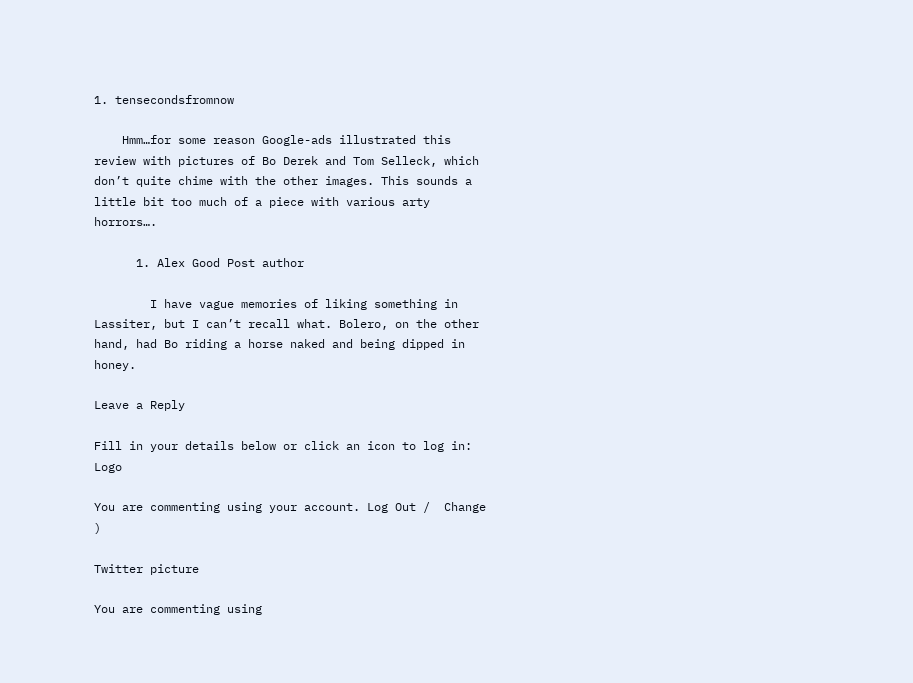1. tensecondsfromnow

    Hmm…for some reason Google-ads illustrated this review with pictures of Bo Derek and Tom Selleck, which don’t quite chime with the other images. This sounds a little bit too much of a piece with various arty horrors….

      1. Alex Good Post author

        I have vague memories of liking something in Lassiter, but I can’t recall what. Bolero, on the other hand, had Bo riding a horse naked and being dipped in honey.

Leave a Reply

Fill in your details below or click an icon to log in: Logo

You are commenting using your account. Log Out /  Change )

Twitter picture

You are commenting using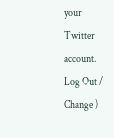your Twitter account. Log Out /  Change )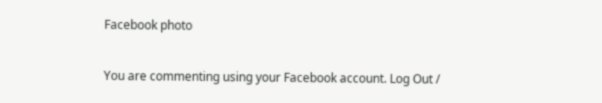Facebook photo

You are commenting using your Facebook account. Log Out /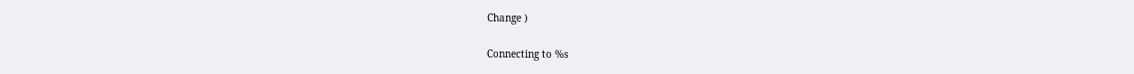Change )

Connecting to %s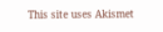This site uses Akismet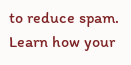to reduce spam. Learn how your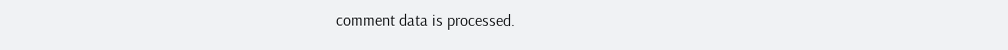comment data is processed.